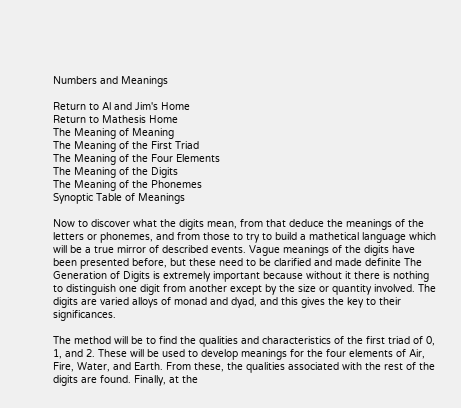Numbers and Meanings

Return to Al and Jim's Home
Return to Mathesis Home
The Meaning of Meaning
The Meaning of the First Triad
The Meaning of the Four Elements
The Meaning of the Digits
The Meaning of the Phonemes
Synoptic Table of Meanings

Now to discover what the digits mean, from that deduce the meanings of the letters or phonemes, and from those to try to build a mathetical language which will be a true mirror of described events. Vague meanings of the digits have been presented before, but these need to be clarified and made definite The Generation of Digits is extremely important because without it there is nothing to distinguish one digit from another except by the size or quantity involved. The digits are varied alloys of monad and dyad, and this gives the key to their significances.

The method will be to find the qualities and characteristics of the first triad of 0, 1, and 2. These will be used to develop meanings for the four elements of Air, Fire, Water, and Earth. From these, the qualities associated with the rest of the digits are found. Finally, at the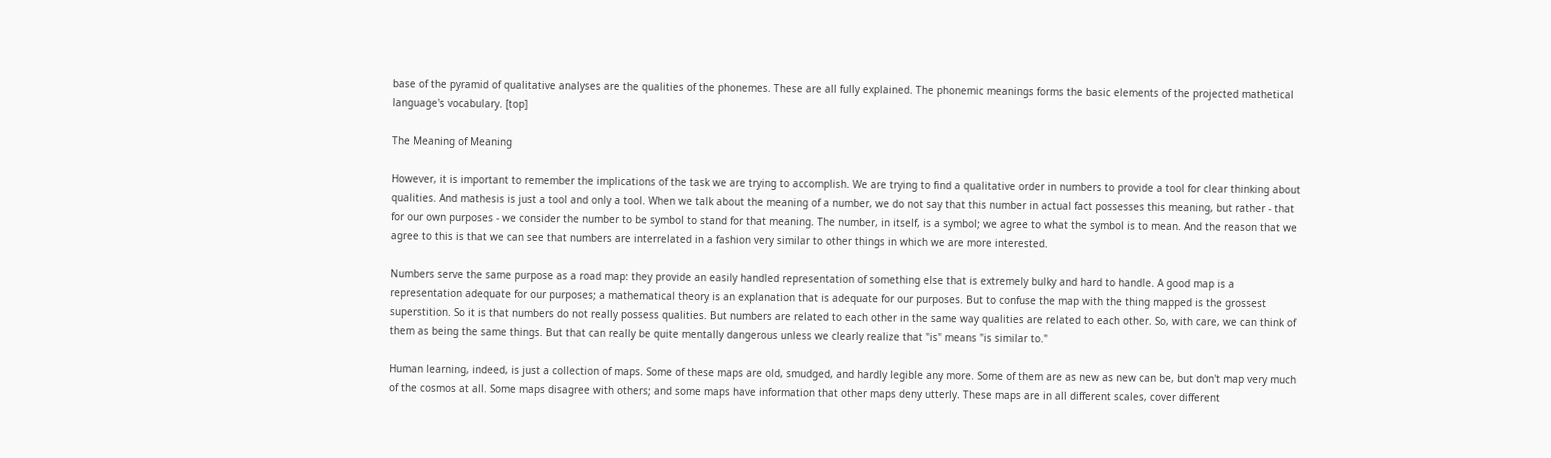base of the pyramid of qualitative analyses are the qualities of the phonemes. These are all fully explained. The phonemic meanings forms the basic elements of the projected mathetical language's vocabulary. [top]

The Meaning of Meaning

However, it is important to remember the implications of the task we are trying to accomplish. We are trying to find a qualitative order in numbers to provide a tool for clear thinking about qualities. And mathesis is just a tool and only a tool. When we talk about the meaning of a number, we do not say that this number in actual fact possesses this meaning, but rather - that for our own purposes - we consider the number to be symbol to stand for that meaning. The number, in itself, is a symbol; we agree to what the symbol is to mean. And the reason that we agree to this is that we can see that numbers are interrelated in a fashion very similar to other things in which we are more interested.

Numbers serve the same purpose as a road map: they provide an easily handled representation of something else that is extremely bulky and hard to handle. A good map is a representation adequate for our purposes; a mathematical theory is an explanation that is adequate for our purposes. But to confuse the map with the thing mapped is the grossest superstition. So it is that numbers do not really possess qualities. But numbers are related to each other in the same way qualities are related to each other. So, with care, we can think of them as being the same things. But that can really be quite mentally dangerous unless we clearly realize that "is" means "is similar to."

Human learning, indeed, is just a collection of maps. Some of these maps are old, smudged, and hardly legible any more. Some of them are as new as new can be, but don't map very much of the cosmos at all. Some maps disagree with others; and some maps have information that other maps deny utterly. These maps are in all different scales, cover different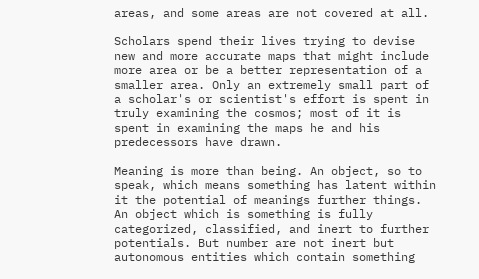areas, and some areas are not covered at all.

Scholars spend their lives trying to devise new and more accurate maps that might include more area or be a better representation of a smaller area. Only an extremely small part of a scholar's or scientist's effort is spent in truly examining the cosmos; most of it is spent in examining the maps he and his predecessors have drawn.

Meaning is more than being. An object, so to speak, which means something has latent within it the potential of meanings further things. An object which is something is fully categorized, classified, and inert to further potentials. But number are not inert but autonomous entities which contain something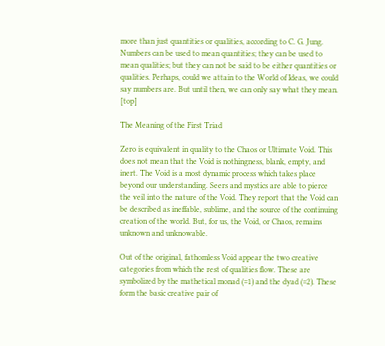more than just quantities or qualities, according to C. G. Jung. Numbers can be used to mean quantities; they can be used to mean qualities; but they can not be said to be either quantities or qualities. Perhaps, could we attain to the World of Ideas, we could say numbers are. But until then, we can only say what they mean. [top]

The Meaning of the First Triad

Zero is equivalent in quality to the Chaos or Ultimate Void. This does not mean that the Void is nothingness, blank, empty, and inert. The Void is a most dynamic process which takes place beyond our understanding. Seers and mystics are able to pierce the veil into the nature of the Void. They report that the Void can be described as ineffable, sublime, and the source of the continuing creation of the world. But, for us, the Void, or Chaos, remains unknown and unknowable.

Out of the original, fathomless Void appear the two creative categories from which the rest of qualities flow. These are symbolized by the mathetical monad (=1) and the dyad (=2). These form the basic creative pair of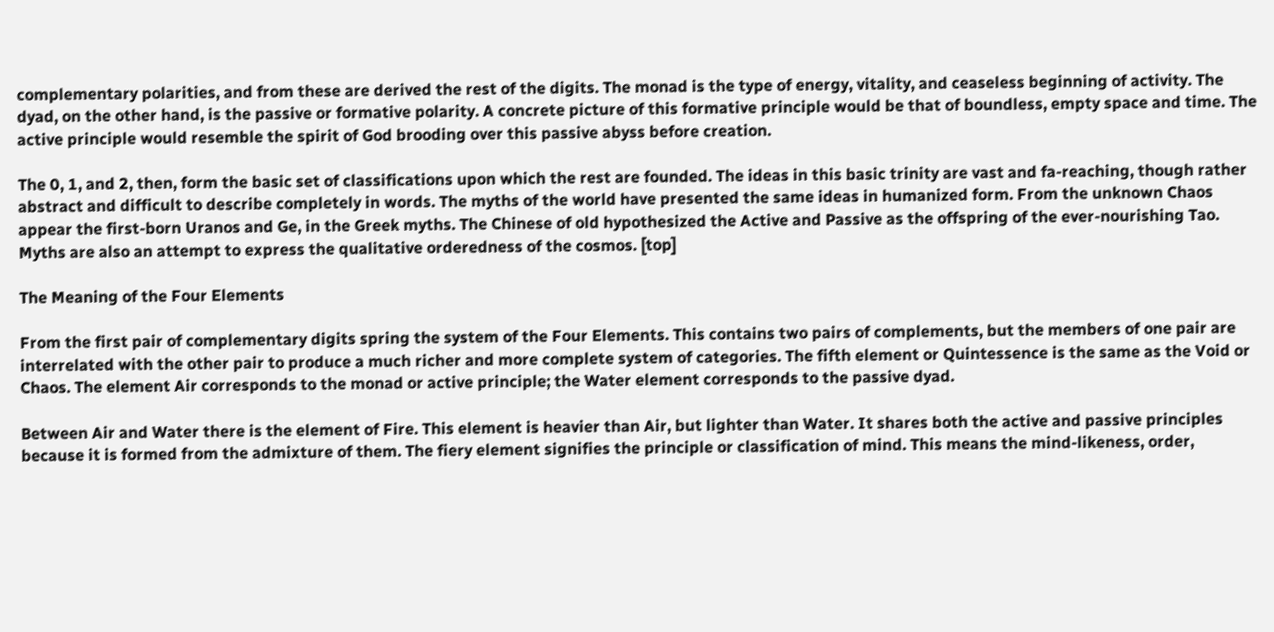complementary polarities, and from these are derived the rest of the digits. The monad is the type of energy, vitality, and ceaseless beginning of activity. The dyad, on the other hand, is the passive or formative polarity. A concrete picture of this formative principle would be that of boundless, empty space and time. The active principle would resemble the spirit of God brooding over this passive abyss before creation.

The 0, 1, and 2, then, form the basic set of classifications upon which the rest are founded. The ideas in this basic trinity are vast and fa-reaching, though rather abstract and difficult to describe completely in words. The myths of the world have presented the same ideas in humanized form. From the unknown Chaos appear the first-born Uranos and Ge, in the Greek myths. The Chinese of old hypothesized the Active and Passive as the offspring of the ever-nourishing Tao. Myths are also an attempt to express the qualitative orderedness of the cosmos. [top]

The Meaning of the Four Elements

From the first pair of complementary digits spring the system of the Four Elements. This contains two pairs of complements, but the members of one pair are interrelated with the other pair to produce a much richer and more complete system of categories. The fifth element or Quintessence is the same as the Void or Chaos. The element Air corresponds to the monad or active principle; the Water element corresponds to the passive dyad.

Between Air and Water there is the element of Fire. This element is heavier than Air, but lighter than Water. It shares both the active and passive principles because it is formed from the admixture of them. The fiery element signifies the principle or classification of mind. This means the mind-likeness, order,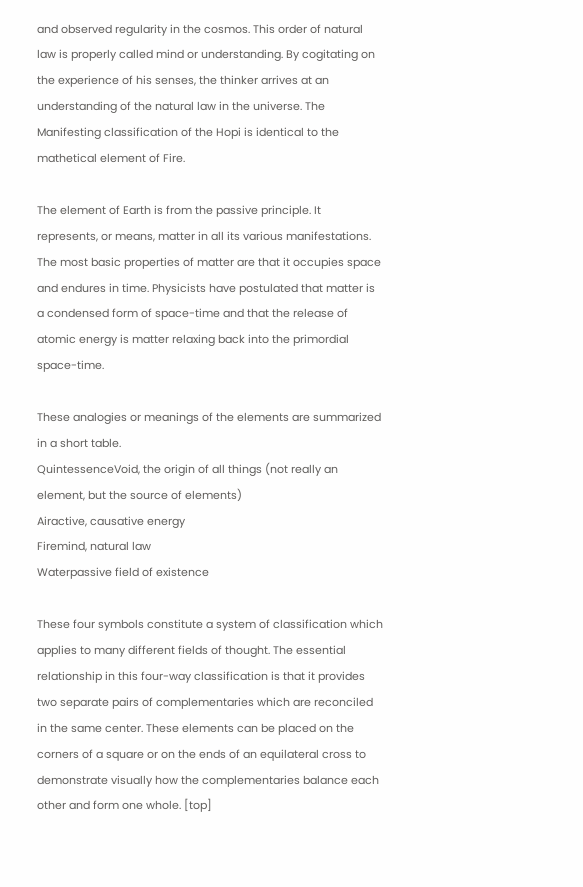and observed regularity in the cosmos. This order of natural law is properly called mind or understanding. By cogitating on the experience of his senses, the thinker arrives at an understanding of the natural law in the universe. The Manifesting classification of the Hopi is identical to the mathetical element of Fire.

The element of Earth is from the passive principle. It represents, or means, matter in all its various manifestations. The most basic properties of matter are that it occupies space and endures in time. Physicists have postulated that matter is a condensed form of space-time and that the release of atomic energy is matter relaxing back into the primordial space-time.

These analogies or meanings of the elements are summarized in a short table.
QuintessenceVoid, the origin of all things (not really an element, but the source of elements)
Airactive, causative energy
Firemind, natural law
Waterpassive field of existence

These four symbols constitute a system of classification which applies to many different fields of thought. The essential relationship in this four-way classification is that it provides two separate pairs of complementaries which are reconciled in the same center. These elements can be placed on the corners of a square or on the ends of an equilateral cross to demonstrate visually how the complementaries balance each other and form one whole. [top]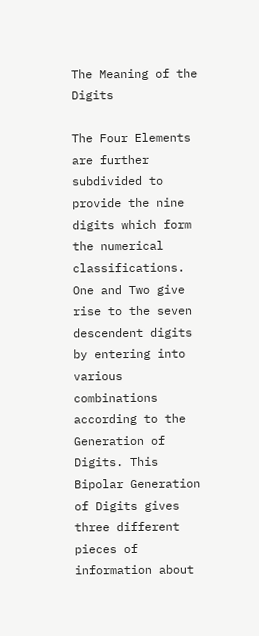The Meaning of the Digits

The Four Elements are further subdivided to provide the nine digits which form the numerical classifications. One and Two give rise to the seven descendent digits by entering into various combinations according to the Generation of Digits. This Bipolar Generation of Digits gives three different pieces of information about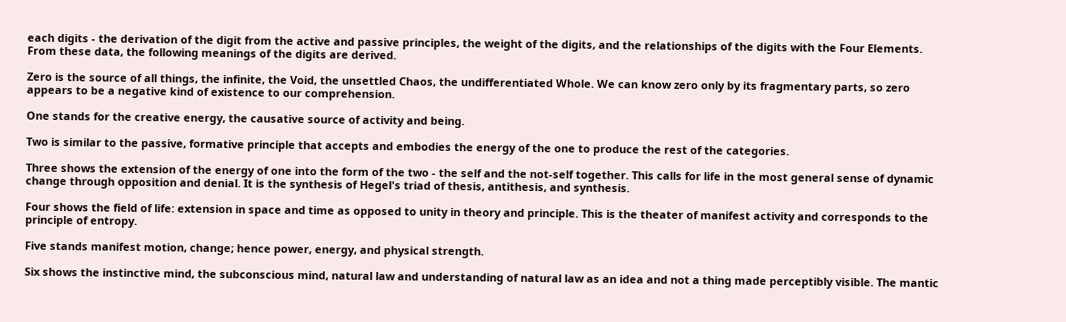each digits - the derivation of the digit from the active and passive principles, the weight of the digits, and the relationships of the digits with the Four Elements. From these data, the following meanings of the digits are derived.

Zero is the source of all things, the infinite, the Void, the unsettled Chaos, the undifferentiated Whole. We can know zero only by its fragmentary parts, so zero appears to be a negative kind of existence to our comprehension.

One stands for the creative energy, the causative source of activity and being.

Two is similar to the passive, formative principle that accepts and embodies the energy of the one to produce the rest of the categories.

Three shows the extension of the energy of one into the form of the two - the self and the not-self together. This calls for life in the most general sense of dynamic change through opposition and denial. It is the synthesis of Hegel's triad of thesis, antithesis, and synthesis.

Four shows the field of life: extension in space and time as opposed to unity in theory and principle. This is the theater of manifest activity and corresponds to the principle of entropy.

Five stands manifest motion, change; hence power, energy, and physical strength.

Six shows the instinctive mind, the subconscious mind, natural law and understanding of natural law as an idea and not a thing made perceptibly visible. The mantic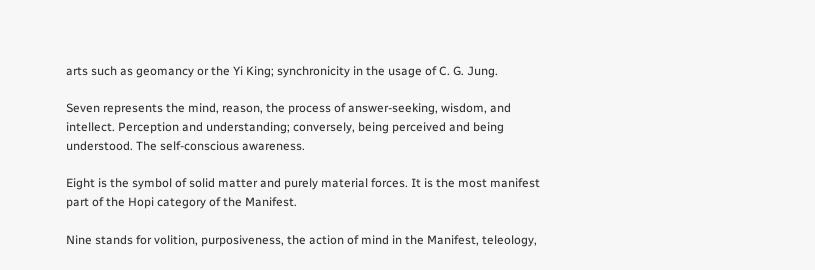arts such as geomancy or the Yi King; synchronicity in the usage of C. G. Jung.

Seven represents the mind, reason, the process of answer-seeking, wisdom, and intellect. Perception and understanding; conversely, being perceived and being understood. The self-conscious awareness.

Eight is the symbol of solid matter and purely material forces. It is the most manifest part of the Hopi category of the Manifest.

Nine stands for volition, purposiveness, the action of mind in the Manifest, teleology,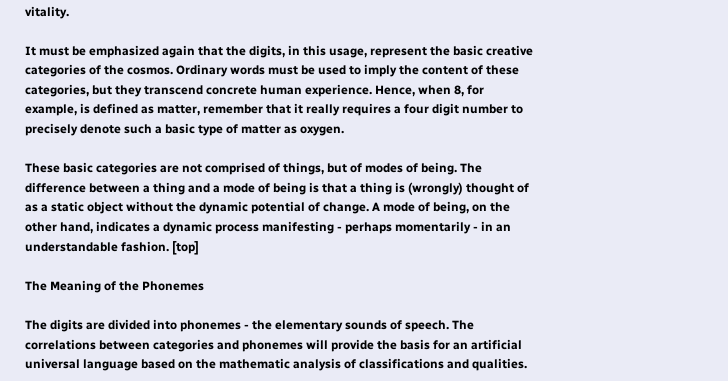vitality.

It must be emphasized again that the digits, in this usage, represent the basic creative categories of the cosmos. Ordinary words must be used to imply the content of these categories, but they transcend concrete human experience. Hence, when 8, for example, is defined as matter, remember that it really requires a four digit number to precisely denote such a basic type of matter as oxygen.

These basic categories are not comprised of things, but of modes of being. The difference between a thing and a mode of being is that a thing is (wrongly) thought of as a static object without the dynamic potential of change. A mode of being, on the other hand, indicates a dynamic process manifesting - perhaps momentarily - in an understandable fashion. [top]

The Meaning of the Phonemes

The digits are divided into phonemes - the elementary sounds of speech. The correlations between categories and phonemes will provide the basis for an artificial universal language based on the mathematic analysis of classifications and qualities.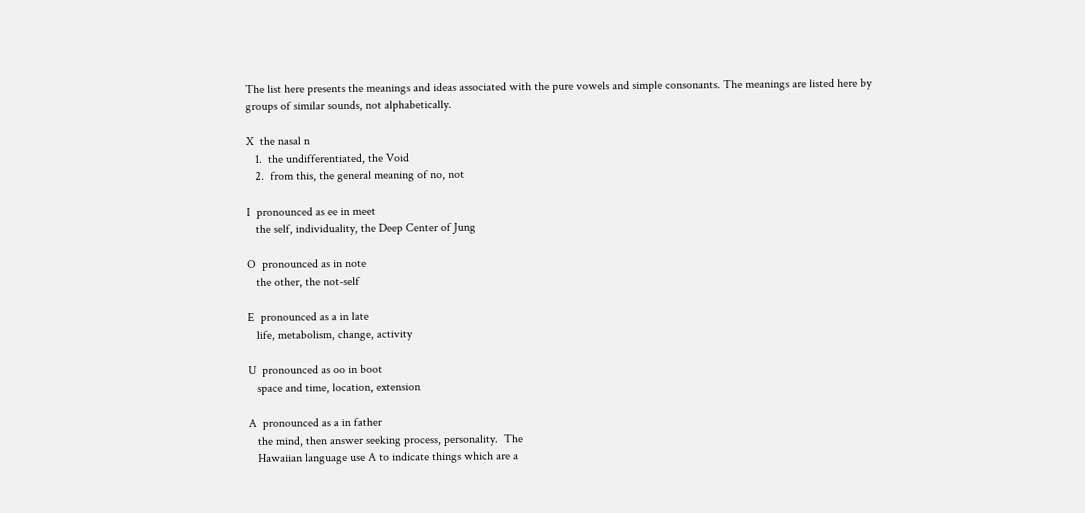The list here presents the meanings and ideas associated with the pure vowels and simple consonants. The meanings are listed here by groups of similar sounds, not alphabetically.

X  the nasal n
   1.  the undifferentiated, the Void
   2.  from this, the general meaning of no, not

I  pronounced as ee in meet
   the self, individuality, the Deep Center of Jung

O  pronounced as in note
   the other, the not-self

E  pronounced as a in late
   life, metabolism, change, activity

U  pronounced as oo in boot
   space and time, location, extension

A  pronounced as a in father
   the mind, then answer seeking process, personality.  The
   Hawaiian language use A to indicate things which are a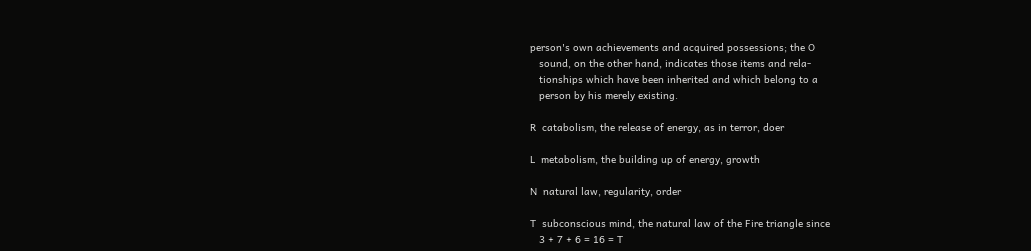person's own achievements and acquired possessions; the O
   sound, on the other hand, indicates those items and rela-
   tionships which have been inherited and which belong to a
   person by his merely existing.

R  catabolism, the release of energy, as in terror, doer

L  metabolism, the building up of energy, growth

N  natural law, regularity, order

T  subconscious mind, the natural law of the Fire triangle since
   3 + 7 + 6 = 16 = T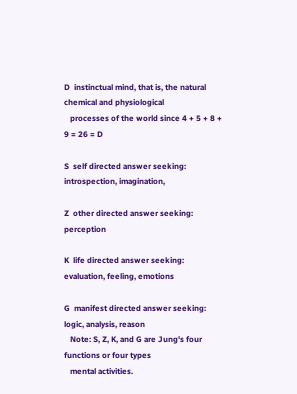D  instinctual mind, that is, the natural chemical and physiological
   processes of the world since 4 + 5 + 8 + 9 = 26 = D

S  self directed answer seeking:  introspection, imagination,

Z  other directed answer seeking:  perception

K  life directed answer seeking:  evaluation, feeling, emotions

G  manifest directed answer seeking:  logic, analysis, reason
   Note: S, Z, K, and G are Jung's four functions or four types
   mental activities.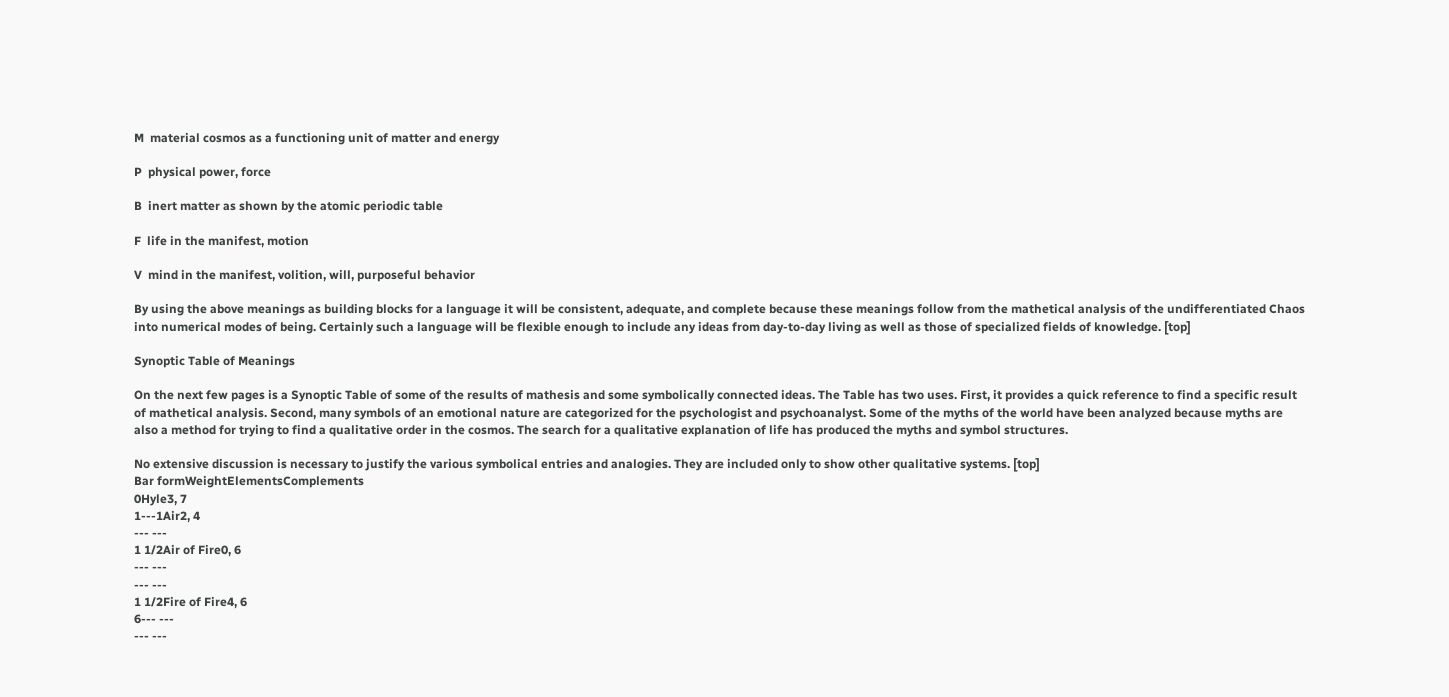M  material cosmos as a functioning unit of matter and energy

P  physical power, force

B  inert matter as shown by the atomic periodic table

F  life in the manifest, motion

V  mind in the manifest, volition, will, purposeful behavior

By using the above meanings as building blocks for a language it will be consistent, adequate, and complete because these meanings follow from the mathetical analysis of the undifferentiated Chaos into numerical modes of being. Certainly such a language will be flexible enough to include any ideas from day-to-day living as well as those of specialized fields of knowledge. [top]

Synoptic Table of Meanings

On the next few pages is a Synoptic Table of some of the results of mathesis and some symbolically connected ideas. The Table has two uses. First, it provides a quick reference to find a specific result of mathetical analysis. Second, many symbols of an emotional nature are categorized for the psychologist and psychoanalyst. Some of the myths of the world have been analyzed because myths are also a method for trying to find a qualitative order in the cosmos. The search for a qualitative explanation of life has produced the myths and symbol structures.

No extensive discussion is necessary to justify the various symbolical entries and analogies. They are included only to show other qualitative systems. [top]
Bar formWeightElementsComplements
0Hyle3, 7
1---1Air2, 4
--- ---
1 1/2Air of Fire0, 6
--- ---
--- ---
1 1/2Fire of Fire4, 6
6--- ---
--- ---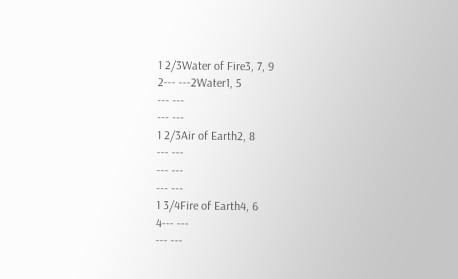1 2/3Water of Fire3, 7, 9
2--- ---2Water1, 5
--- ---
--- ---
1 2/3Air of Earth2, 8
--- ---
--- ---
--- ---
1 3/4Fire of Earth4, 6
4--- ---
--- ---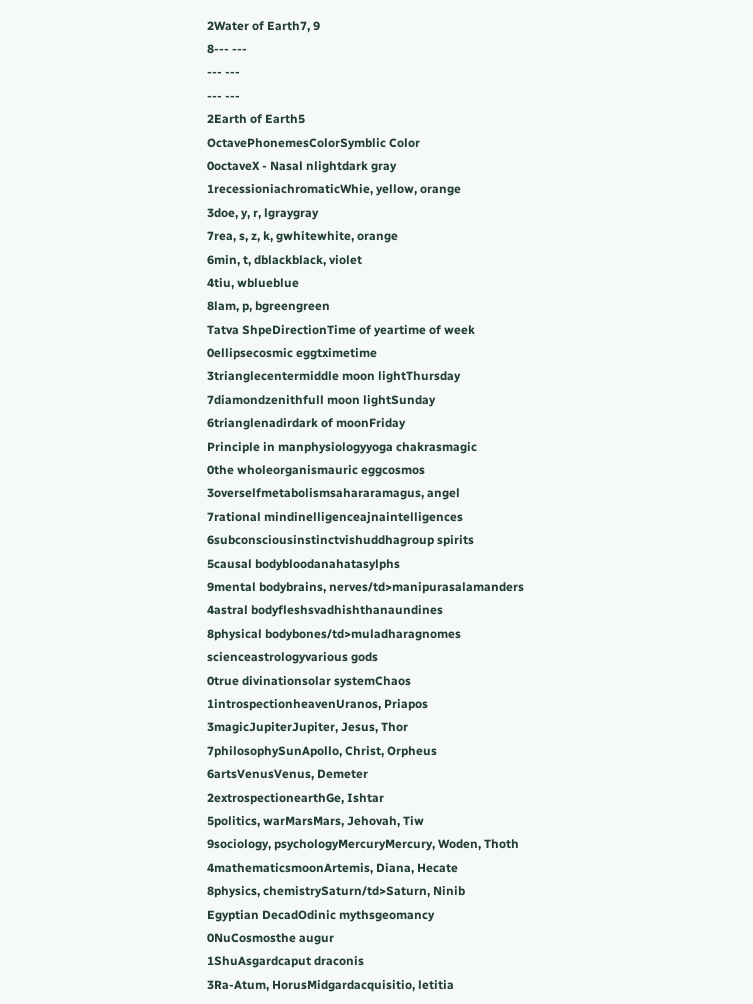2Water of Earth7, 9
8--- ---
--- ---
--- ---
2Earth of Earth5
OctavePhonemesColorSymblic Color
0octaveX - Nasal nlightdark gray
1recessioniachromaticWhie, yellow, orange
3doe, y, r, lgraygray
7rea, s, z, k, gwhitewhite, orange
6min, t, dblackblack, violet
4tiu, wblueblue
8lam, p, bgreengreen
Tatva ShpeDirectionTime of yeartime of week
0ellipsecosmic eggtximetime
3trianglecentermiddle moon lightThursday
7diamondzenithfull moon lightSunday
6trianglenadirdark of moonFriday
Principle in manphysiologyyoga chakrasmagic
0the wholeorganismauric eggcosmos
3overselfmetabolismsahararamagus, angel
7rational mindinelligenceajnaintelligences
6subconsciousinstinctvishuddhagroup spirits
5causal bodybloodanahatasylphs
9mental bodybrains, nerves/td>manipurasalamanders
4astral bodyfleshsvadhishthanaundines
8physical bodybones/td>muladharagnomes
scienceastrologyvarious gods
0true divinationsolar systemChaos
1introspectionheavenUranos, Priapos
3magicJupiterJupiter, Jesus, Thor
7philosophySunApollo, Christ, Orpheus
6artsVenusVenus, Demeter
2extrospectionearthGe, Ishtar
5politics, warMarsMars, Jehovah, Tiw
9sociology, psychologyMercuryMercury, Woden, Thoth
4mathematicsmoonArtemis, Diana, Hecate
8physics, chemistrySaturn/td>Saturn, Ninib
Egyptian DecadOdinic mythsgeomancy
0NuCosmosthe augur
1ShuAsgardcaput draconis
3Ra-Atum, HorusMidgardacquisitio, letitia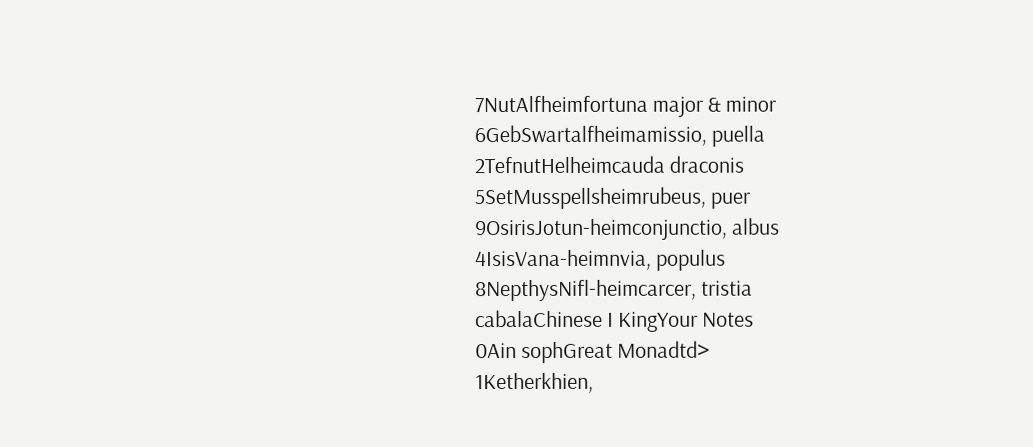7NutAlfheimfortuna major & minor
6GebSwartalfheimamissio, puella
2TefnutHelheimcauda draconis
5SetMusspellsheimrubeus, puer
9OsirisJotun-heimconjunctio, albus
4IsisVana-heimnvia, populus
8NepthysNifl-heimcarcer, tristia
cabalaChinese I KingYour Notes
0Ain sophGreat Monadtd>
1Ketherkhien,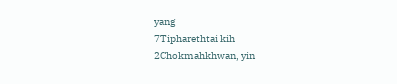yang
7Tipharethtai kih
2Chokmahkhwan, yin